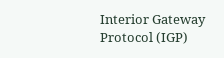Interior Gateway Protocol (IGP)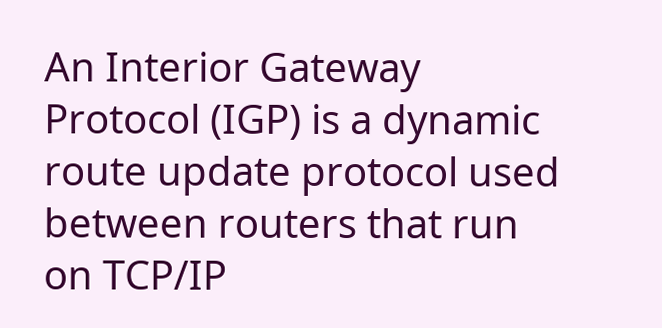An Interior Gateway Protocol (IGP) is a dynamic route update protocol used between routers that run on TCP/IP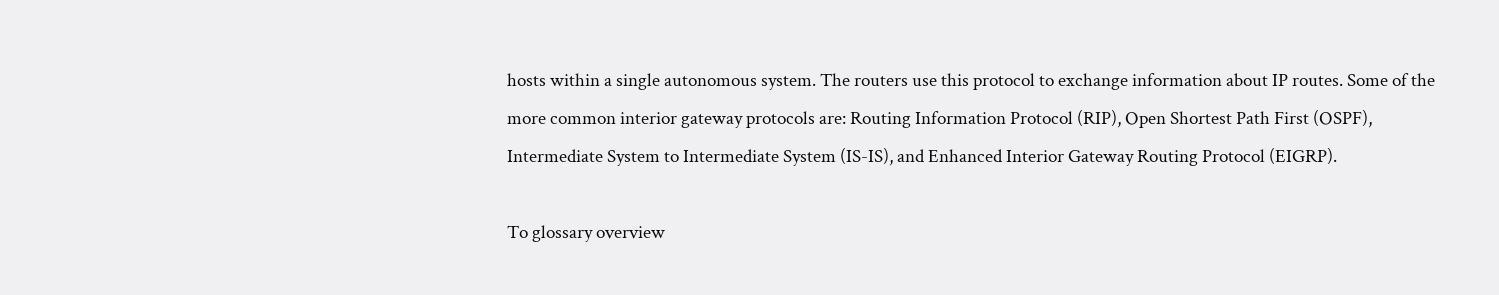hosts within a single autonomous system. The routers use this protocol to exchange information about IP routes. Some of the more common interior gateway protocols are: Routing Information Protocol (RIP), Open Shortest Path First (OSPF), Intermediate System to Intermediate System (IS-IS), and Enhanced Interior Gateway Routing Protocol (EIGRP).

To glossary overview